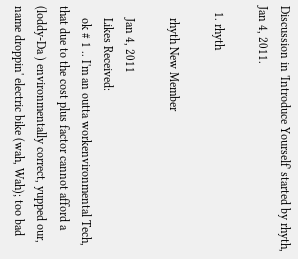Discussion in 'Introduce Yourself' started by rhyth, Jan 4, 2011.

  1. rhyth

    rhyth New Member

    Jan 4, 2011
    Likes Received:
    ok # 1 .. I'm an outta workenvironmental Tech, that due to the cost plus factor cannot afford a (loddy-Da ) environmentally correct, yupped our, name droppin' electric bike (wah, Wah); too bad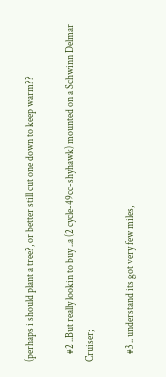(perhaps i should plant a tree?, or better still cut one down to keep warm??

    #2 ..But really lookin to buy ..a (2 cycle-49cc-shyhawk) mounted on a Schwinn Delmar Cruiser;

    #3 .. understand its got very few miles,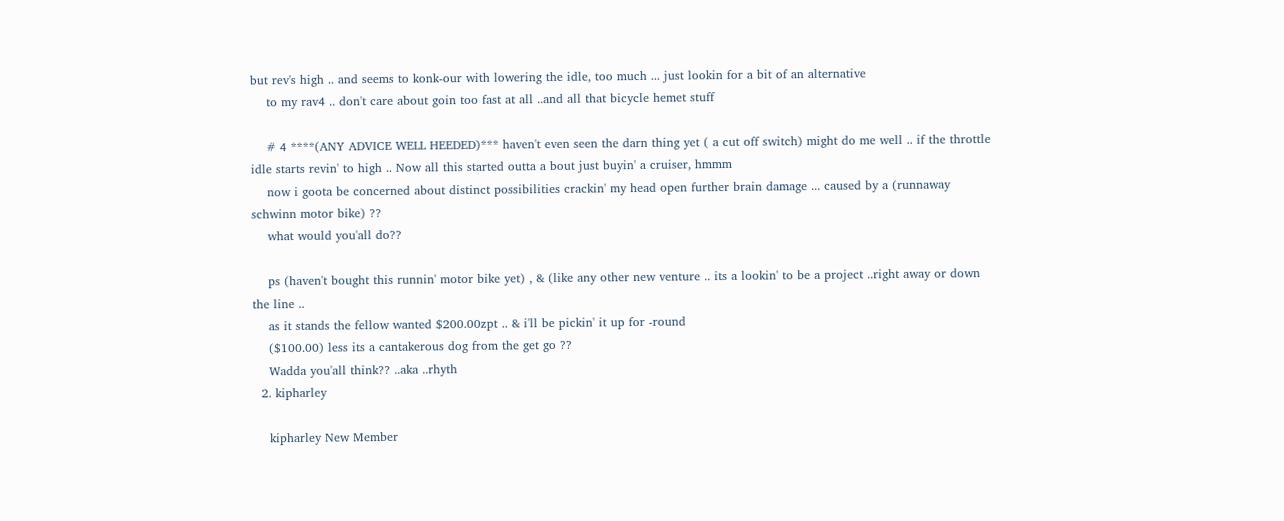but rev's high .. and seems to konk-our with lowering the idle, too much ... just lookin for a bit of an alternative
    to my rav4 .. don't care about goin too fast at all ..and all that bicycle hemet stuff

    # 4 ****(ANY ADVICE WELL HEEDED)*** haven't even seen the darn thing yet ( a cut off switch) might do me well .. if the throttle idle starts revin' to high .. Now all this started outta a bout just buyin' a cruiser, hmmm
    now i goota be concerned about distinct possibilities crackin' my head open further brain damage ... caused by a (runnaway schwinn motor bike) ??
    what would you'all do??

    ps (haven't bought this runnin' motor bike yet) , & (like any other new venture .. its a lookin' to be a project ..right away or down the line ..
    as it stands the fellow wanted $200.00zpt .. & i'll be pickin' it up for -round
    ($100.00) less its a cantakerous dog from the get go ??
    Wadda you'all think?? ..aka ..rhyth
  2. kipharley

    kipharley New Member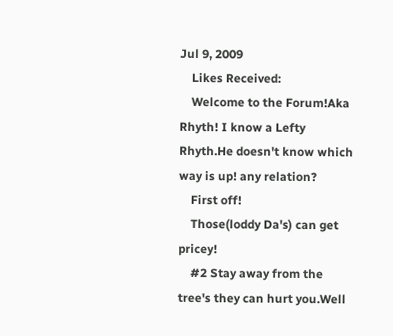Jul 9, 2009
    Likes Received:
    Welcome to the Forum!Aka Rhyth! I know a Lefty Rhyth.He doesn't know which way is up! any relation?
    First off!
    Those(loddy Da's) can get pricey!
    #2 Stay away from the tree's they can hurt you.Well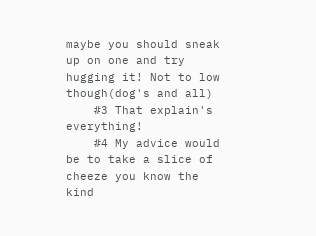maybe you should sneak up on one and try hugging it! Not to low though(dog's and all)
    #3 That explain's everything!
    #4 My advice would be to take a slice of cheeze you know the kind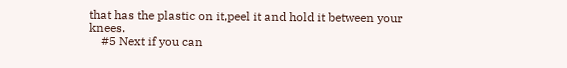that has the plastic on it,peel it and hold it between your knees.
    #5 Next if you can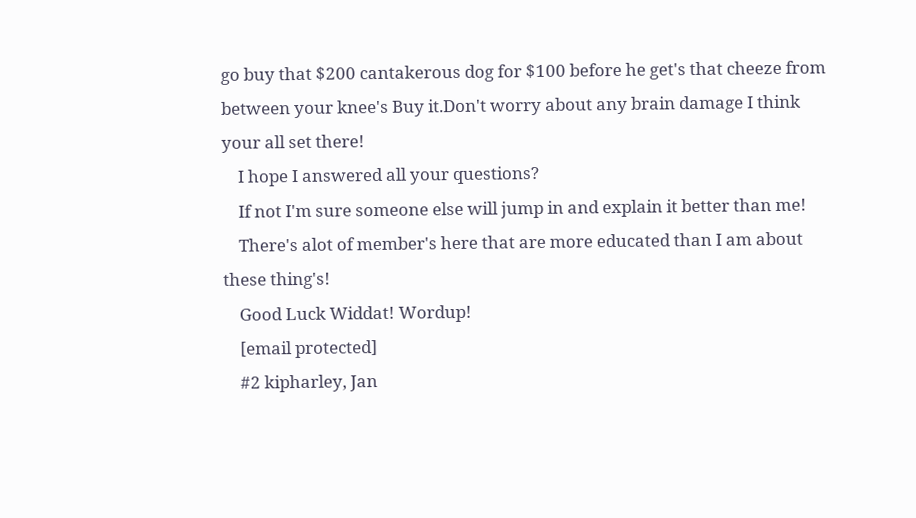go buy that $200 cantakerous dog for $100 before he get's that cheeze from between your knee's Buy it.Don't worry about any brain damage I think your all set there!
    I hope I answered all your questions?
    If not I'm sure someone else will jump in and explain it better than me!
    There's alot of member's here that are more educated than I am about these thing's!
    Good Luck Widdat! Wordup!
    [email protected]
    #2 kipharley, Jan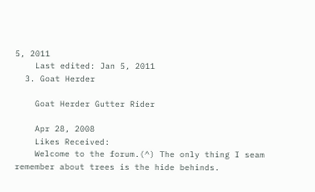5, 2011
    Last edited: Jan 5, 2011
  3. Goat Herder

    Goat Herder Gutter Rider

    Apr 28, 2008
    Likes Received:
    Welcome to the forum.(^) The only thing I seam remember about trees is the hide behinds.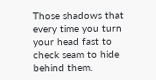Those shadows that every time you turn your head fast to check seam to hide behind them.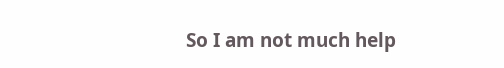So I am not much help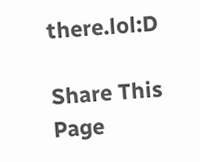there.lol:D

Share This Page